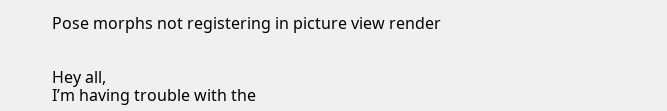Pose morphs not registering in picture view render


Hey all,
I’m having trouble with the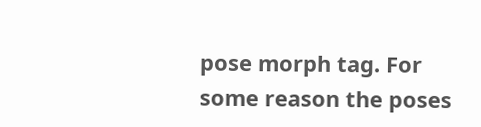pose morph tag. For some reason the poses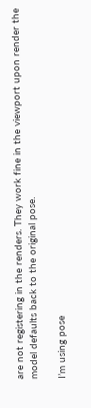are not registering in the renders. They work fine in the viewport upon render the model defaults back to the original pose.

I’m using pose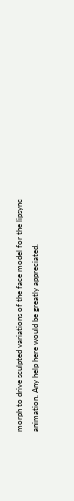morph to drive sculpted variations of the face model for the lipsync animation. Any help here would be greatly appreciated.